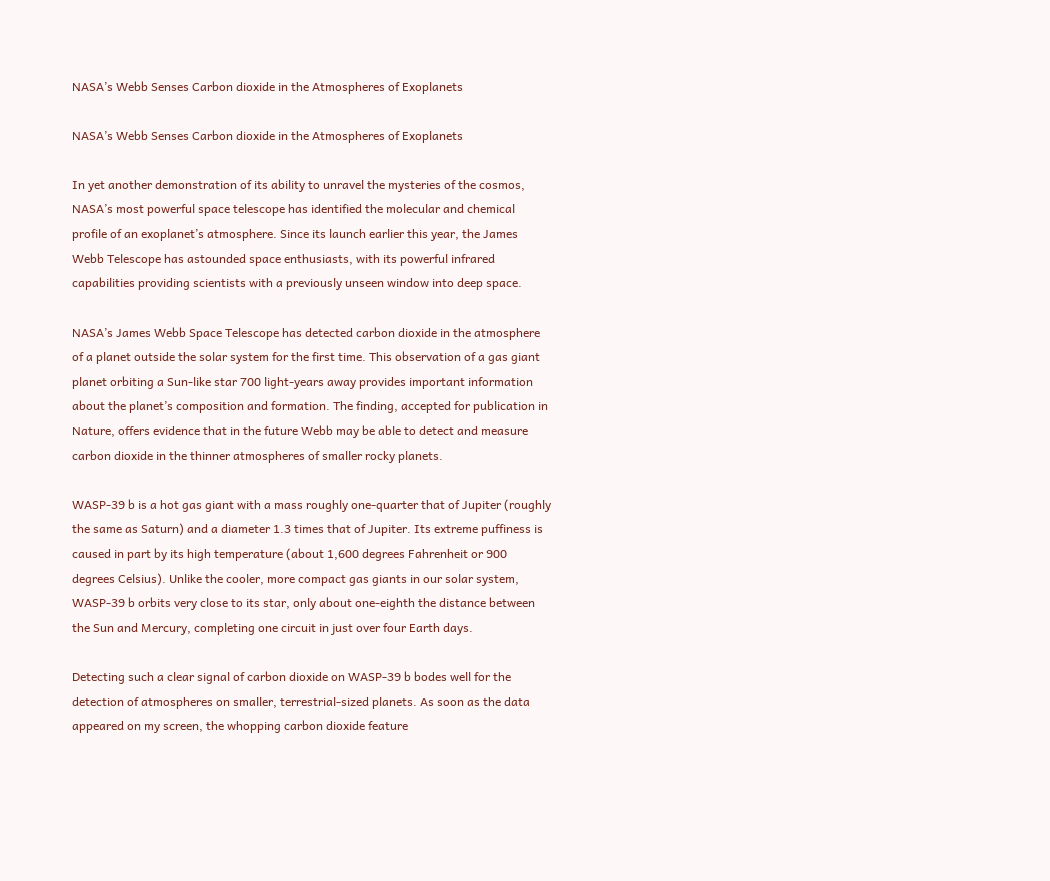NASA’s Webb Senses Carbon dioxide in the Atmospheres of Exoplanets

NASA’s Webb Senses Carbon dioxide in the Atmospheres of Exoplanets

In yet another demonstration of its ability to unravel the mysteries of the cosmos, NASA’s most powerful space telescope has identified the molecular and chemical profile of an exoplanet’s atmosphere. Since its launch earlier this year, the James Webb Telescope has astounded space enthusiasts, with its powerful infrared capabilities providing scientists with a previously unseen window into deep space.

NASA’s James Webb Space Telescope has detected carbon dioxide in the atmosphere of a planet outside the solar system for the first time. This observation of a gas giant planet orbiting a Sun-like star 700 light-years away provides important information about the planet’s composition and formation. The finding, accepted for publication in Nature, offers evidence that in the future Webb may be able to detect and measure carbon dioxide in the thinner atmospheres of smaller rocky planets.

WASP-39 b is a hot gas giant with a mass roughly one-quarter that of Jupiter (roughly the same as Saturn) and a diameter 1.3 times that of Jupiter. Its extreme puffiness is caused in part by its high temperature (about 1,600 degrees Fahrenheit or 900 degrees Celsius). Unlike the cooler, more compact gas giants in our solar system, WASP-39 b orbits very close to its star, only about one-eighth the distance between the Sun and Mercury, completing one circuit in just over four Earth days.

Detecting such a clear signal of carbon dioxide on WASP-39 b bodes well for the detection of atmospheres on smaller, terrestrial-sized planets. As soon as the data appeared on my screen, the whopping carbon dioxide feature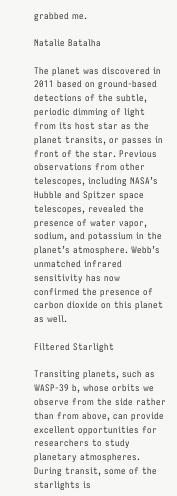grabbed me.

Natalie Batalha

The planet was discovered in 2011 based on ground-based detections of the subtle, periodic dimming of light from its host star as the planet transits, or passes in front of the star. Previous observations from other telescopes, including NASA’s Hubble and Spitzer space telescopes, revealed the presence of water vapor, sodium, and potassium in the planet’s atmosphere. Webb’s unmatched infrared sensitivity has now confirmed the presence of carbon dioxide on this planet as well.

Filtered Starlight

Transiting planets, such as WASP-39 b, whose orbits we observe from the side rather than from above, can provide excellent opportunities for researchers to study planetary atmospheres. During transit, some of the starlights is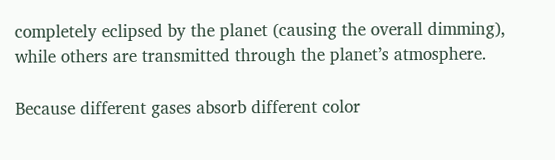completely eclipsed by the planet (causing the overall dimming), while others are transmitted through the planet’s atmosphere.

Because different gases absorb different color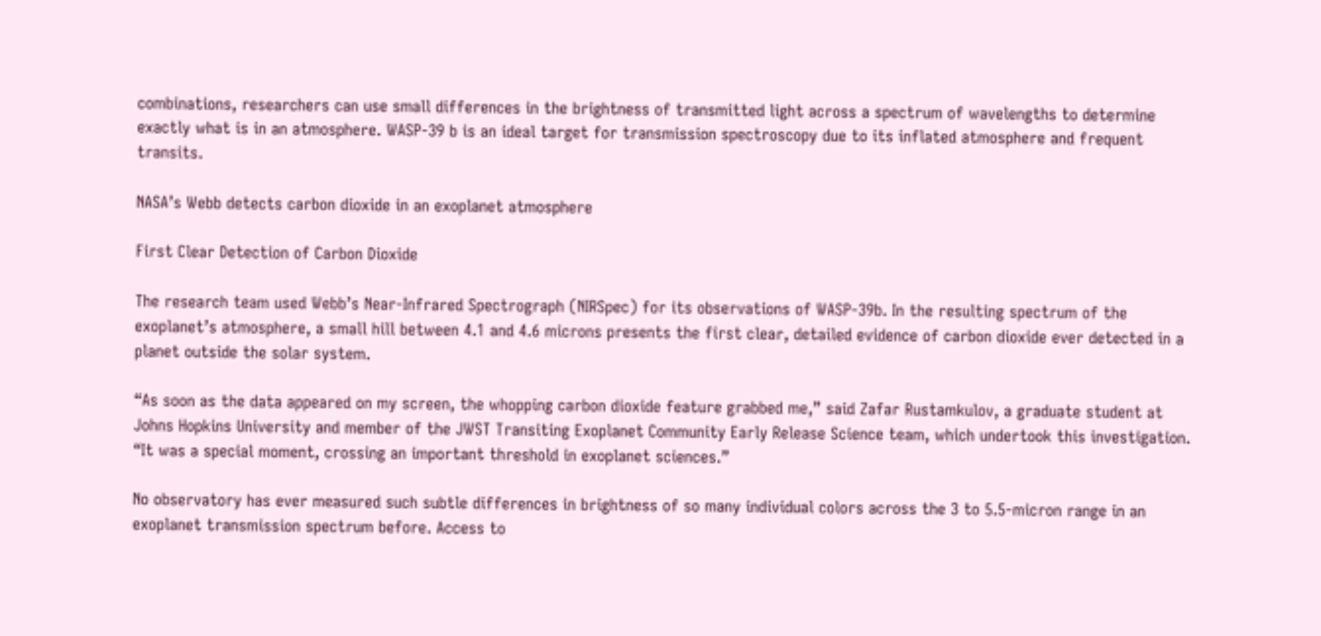combinations, researchers can use small differences in the brightness of transmitted light across a spectrum of wavelengths to determine exactly what is in an atmosphere. WASP-39 b is an ideal target for transmission spectroscopy due to its inflated atmosphere and frequent transits.

NASA’s Webb detects carbon dioxide in an exoplanet atmosphere

First Clear Detection of Carbon Dioxide

The research team used Webb’s Near-Infrared Spectrograph (NIRSpec) for its observations of WASP-39b. In the resulting spectrum of the exoplanet’s atmosphere, a small hill between 4.1 and 4.6 microns presents the first clear, detailed evidence of carbon dioxide ever detected in a planet outside the solar system.

“As soon as the data appeared on my screen, the whopping carbon dioxide feature grabbed me,” said Zafar Rustamkulov, a graduate student at Johns Hopkins University and member of the JWST Transiting Exoplanet Community Early Release Science team, which undertook this investigation. “It was a special moment, crossing an important threshold in exoplanet sciences.”

No observatory has ever measured such subtle differences in brightness of so many individual colors across the 3 to 5.5-micron range in an exoplanet transmission spectrum before. Access to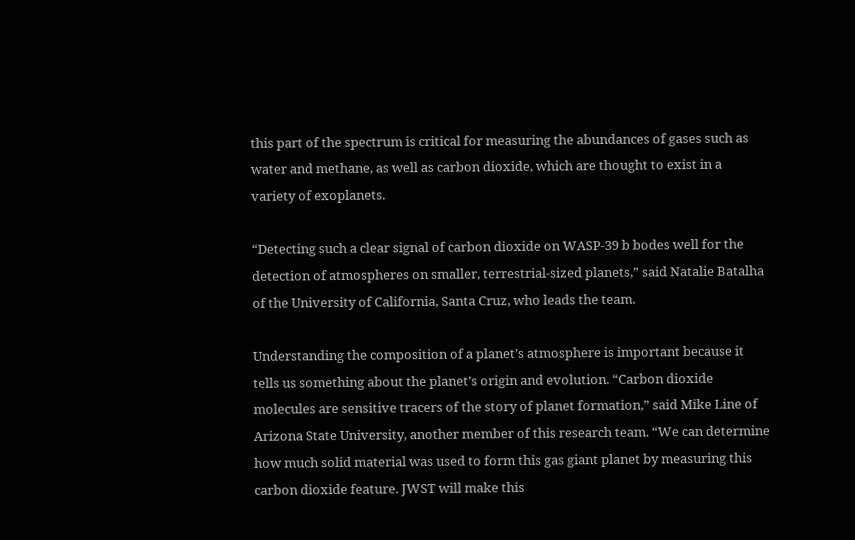this part of the spectrum is critical for measuring the abundances of gases such as water and methane, as well as carbon dioxide, which are thought to exist in a variety of exoplanets.

“Detecting such a clear signal of carbon dioxide on WASP-39 b bodes well for the detection of atmospheres on smaller, terrestrial-sized planets,” said Natalie Batalha of the University of California, Santa Cruz, who leads the team.

Understanding the composition of a planet’s atmosphere is important because it tells us something about the planet’s origin and evolution. “Carbon dioxide molecules are sensitive tracers of the story of planet formation,” said Mike Line of Arizona State University, another member of this research team. “We can determine how much solid material was used to form this gas giant planet by measuring this carbon dioxide feature. JWST will make this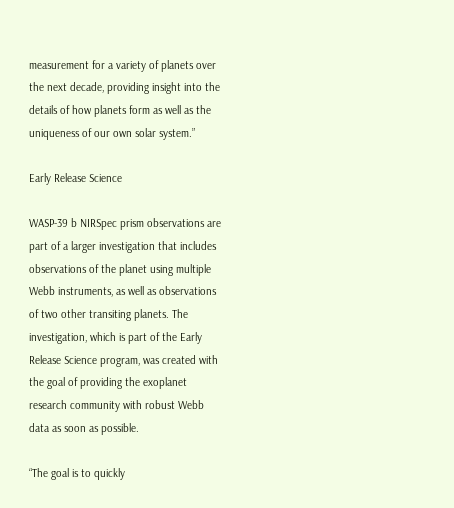measurement for a variety of planets over the next decade, providing insight into the details of how planets form as well as the uniqueness of our own solar system.”

Early Release Science

WASP-39 b NIRSpec prism observations are part of a larger investigation that includes observations of the planet using multiple Webb instruments, as well as observations of two other transiting planets. The investigation, which is part of the Early Release Science program, was created with the goal of providing the exoplanet research community with robust Webb data as soon as possible.

“The goal is to quickly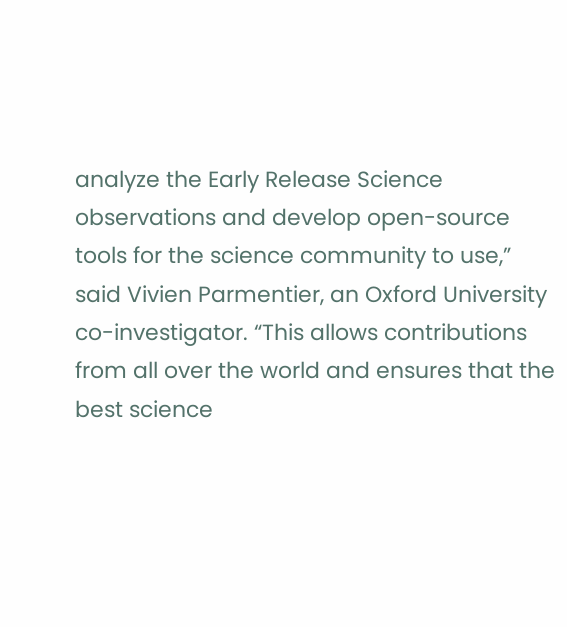analyze the Early Release Science observations and develop open-source tools for the science community to use,” said Vivien Parmentier, an Oxford University co-investigator. “This allows contributions from all over the world and ensures that the best science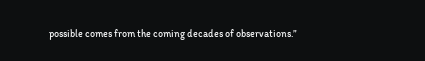possible comes from the coming decades of observations.”